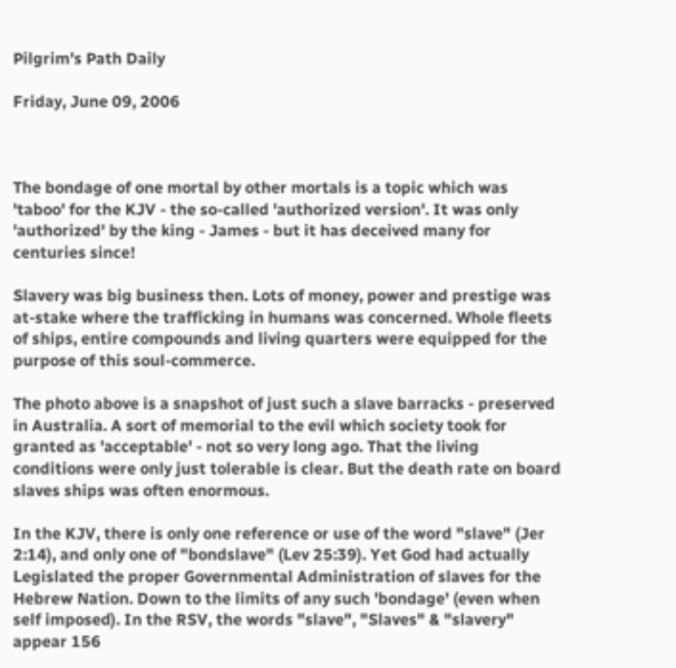Pilgrim's Path Daily

Friday, June 09, 2006



The bondage of one mortal by other mortals is a topic which was 'taboo' for the KJV - the so-called 'authorized version'. It was only 'authorized' by the king - James - but it has deceived many for centuries since!

Slavery was big business then. Lots of money, power and prestige was at-stake where the trafficking in humans was concerned. Whole fleets of ships, entire compounds and living quarters were equipped for the purpose of this soul-commerce.

The photo above is a snapshot of just such a slave barracks - preserved in Australia. A sort of memorial to the evil which society took for granted as 'acceptable' - not so very long ago. That the living conditions were only just tolerable is clear. But the death rate on board slaves ships was often enormous.

In the KJV, there is only one reference or use of the word "slave" (Jer 2:14), and only one of "bondslave" (Lev 25:39). Yet God had actually Legislated the proper Governmental Administration of slaves for the Hebrew Nation. Down to the limits of any such 'bondage' (even when self imposed). In the RSV, the words "slave", "Slaves" & "slavery" appear 156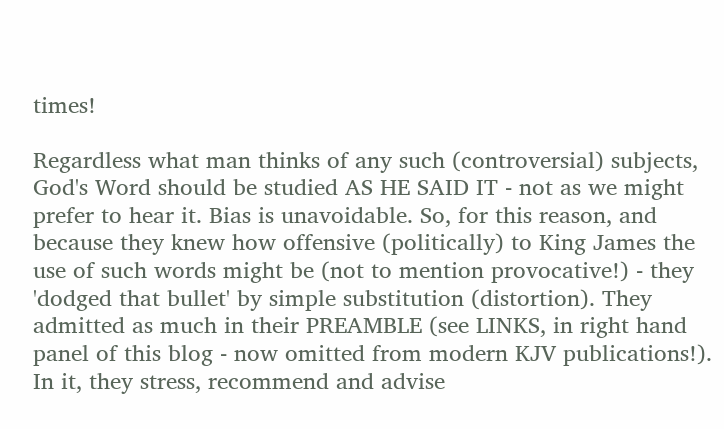times!

Regardless what man thinks of any such (controversial) subjects, God's Word should be studied AS HE SAID IT - not as we might prefer to hear it. Bias is unavoidable. So, for this reason, and because they knew how offensive (politically) to King James the use of such words might be (not to mention provocative!) - they 'dodged that bullet' by simple substitution (distortion). They admitted as much in their PREAMBLE (see LINKS, in right hand panel of this blog - now omitted from modern KJV publications!). In it, they stress, recommend and advise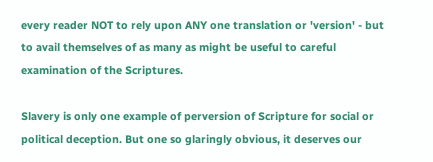every reader NOT to rely upon ANY one translation or 'version' - but to avail themselves of as many as might be useful to careful examination of the Scriptures.

Slavery is only one example of perversion of Scripture for social or political deception. But one so glaringly obvious, it deserves our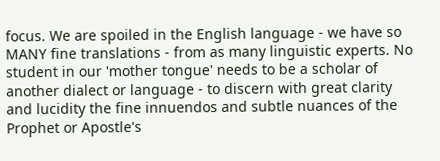focus. We are spoiled in the English language - we have so MANY fine translations - from as many linguistic experts. No student in our 'mother tongue' needs to be a scholar of another dialect or language - to discern with great clarity and lucidity the fine innuendos and subtle nuances of the Prophet or Apostle's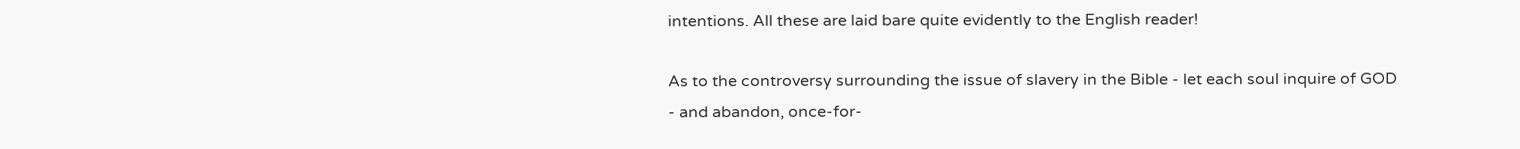intentions. All these are laid bare quite evidently to the English reader!

As to the controversy surrounding the issue of slavery in the Bible - let each soul inquire of GOD - and abandon, once-for-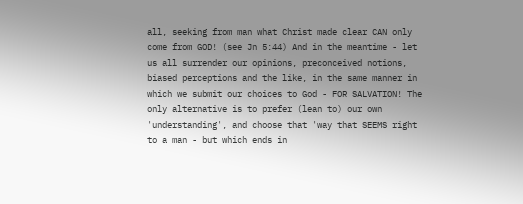all, seeking from man what Christ made clear CAN only come from GOD! (see Jn 5:44) And in the meantime - let us all surrender our opinions, preconceived notions, biased perceptions and the like, in the same manner in which we submit our choices to God - FOR SALVATION! The only alternative is to prefer (lean to) our own 'understanding', and choose that 'way that SEEMS right to a man - but which ends in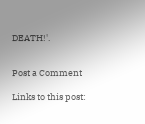DEATH!'.


Post a Comment

Links to this post: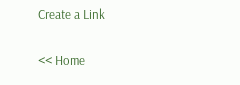Create a Link

<< Home